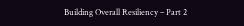Building Overall Resiliency – Part 2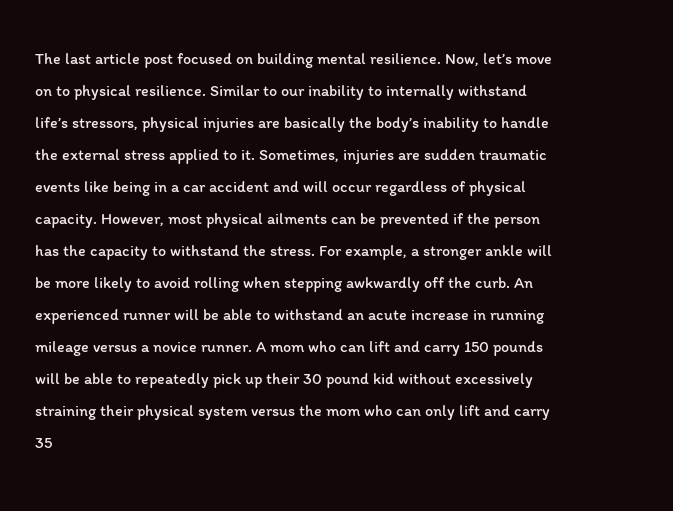The last article post focused on building mental resilience. Now, let’s move on to physical resilience. Similar to our inability to internally withstand life’s stressors, physical injuries are basically the body’s inability to handle the external stress applied to it. Sometimes, injuries are sudden traumatic events like being in a car accident and will occur regardless of physical capacity. However, most physical ailments can be prevented if the person has the capacity to withstand the stress. For example, a stronger ankle will be more likely to avoid rolling when stepping awkwardly off the curb. An experienced runner will be able to withstand an acute increase in running mileage versus a novice runner. A mom who can lift and carry 150 pounds will be able to repeatedly pick up their 30 pound kid without excessively straining their physical system versus the mom who can only lift and carry 35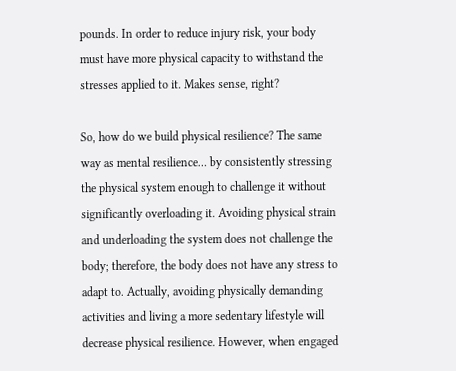pounds. In order to reduce injury risk, your body must have more physical capacity to withstand the stresses applied to it. Makes sense, right?

So, how do we build physical resilience? The same way as mental resilience… by consistently stressing the physical system enough to challenge it without significantly overloading it. Avoiding physical strain and underloading the system does not challenge the body; therefore, the body does not have any stress to adapt to. Actually, avoiding physically demanding activities and living a more sedentary lifestyle will decrease physical resilience. However, when engaged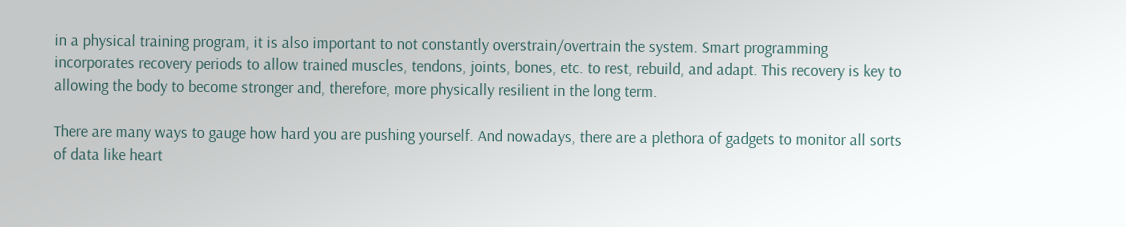in a physical training program, it is also important to not constantly overstrain/overtrain the system. Smart programming incorporates recovery periods to allow trained muscles, tendons, joints, bones, etc. to rest, rebuild, and adapt. This recovery is key to allowing the body to become stronger and, therefore, more physically resilient in the long term.

There are many ways to gauge how hard you are pushing yourself. And nowadays, there are a plethora of gadgets to monitor all sorts of data like heart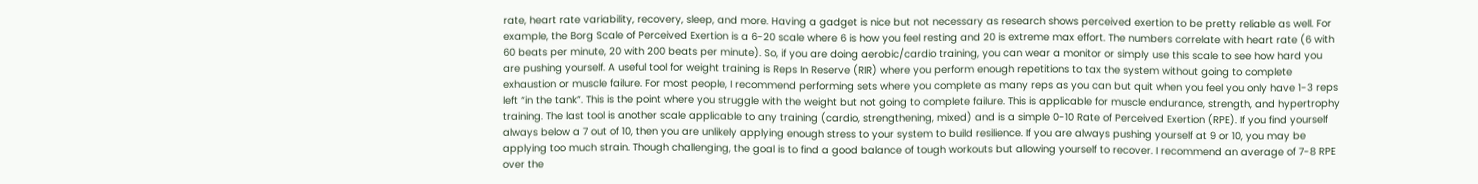rate, heart rate variability, recovery, sleep, and more. Having a gadget is nice but not necessary as research shows perceived exertion to be pretty reliable as well. For example, the Borg Scale of Perceived Exertion is a 6-20 scale where 6 is how you feel resting and 20 is extreme max effort. The numbers correlate with heart rate (6 with 60 beats per minute, 20 with 200 beats per minute). So, if you are doing aerobic/cardio training, you can wear a monitor or simply use this scale to see how hard you are pushing yourself. A useful tool for weight training is Reps In Reserve (RIR) where you perform enough repetitions to tax the system without going to complete exhaustion or muscle failure. For most people, I recommend performing sets where you complete as many reps as you can but quit when you feel you only have 1-3 reps left “in the tank”. This is the point where you struggle with the weight but not going to complete failure. This is applicable for muscle endurance, strength, and hypertrophy training. The last tool is another scale applicable to any training (cardio, strengthening, mixed) and is a simple 0-10 Rate of Perceived Exertion (RPE). If you find yourself always below a 7 out of 10, then you are unlikely applying enough stress to your system to build resilience. If you are always pushing yourself at 9 or 10, you may be applying too much strain. Though challenging, the goal is to find a good balance of tough workouts but allowing yourself to recover. I recommend an average of 7-8 RPE over the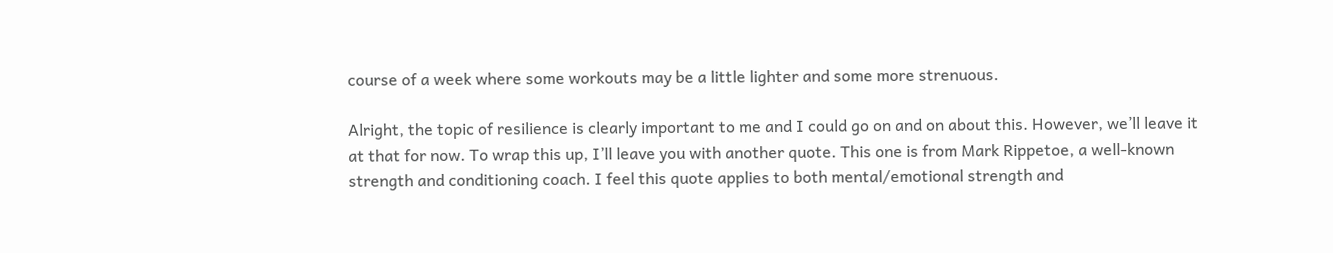course of a week where some workouts may be a little lighter and some more strenuous.

Alright, the topic of resilience is clearly important to me and I could go on and on about this. However, we’ll leave it at that for now. To wrap this up, I’ll leave you with another quote. This one is from Mark Rippetoe, a well-known strength and conditioning coach. I feel this quote applies to both mental/emotional strength and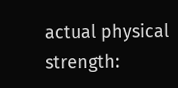actual physical strength: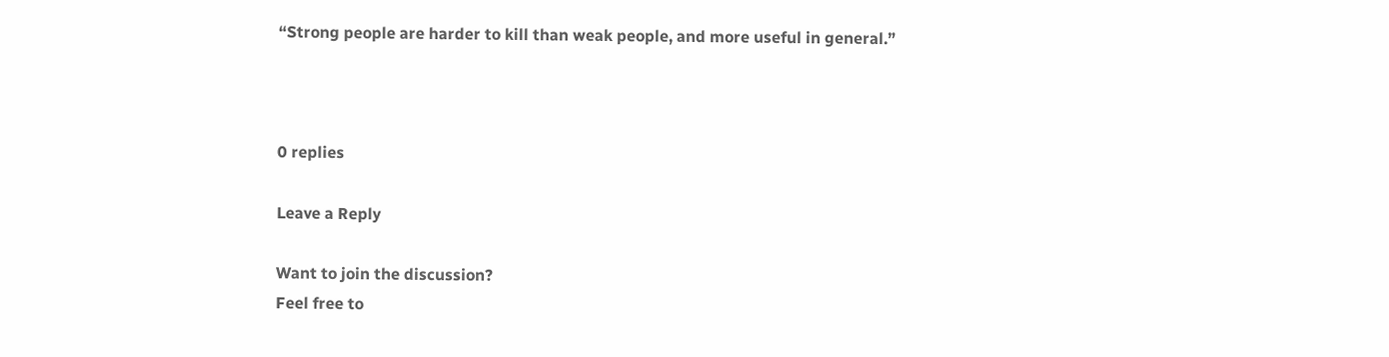“Strong people are harder to kill than weak people, and more useful in general.”



0 replies

Leave a Reply

Want to join the discussion?
Feel free to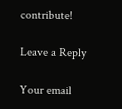contribute!

Leave a Reply

Your email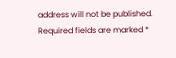address will not be published. Required fields are marked *